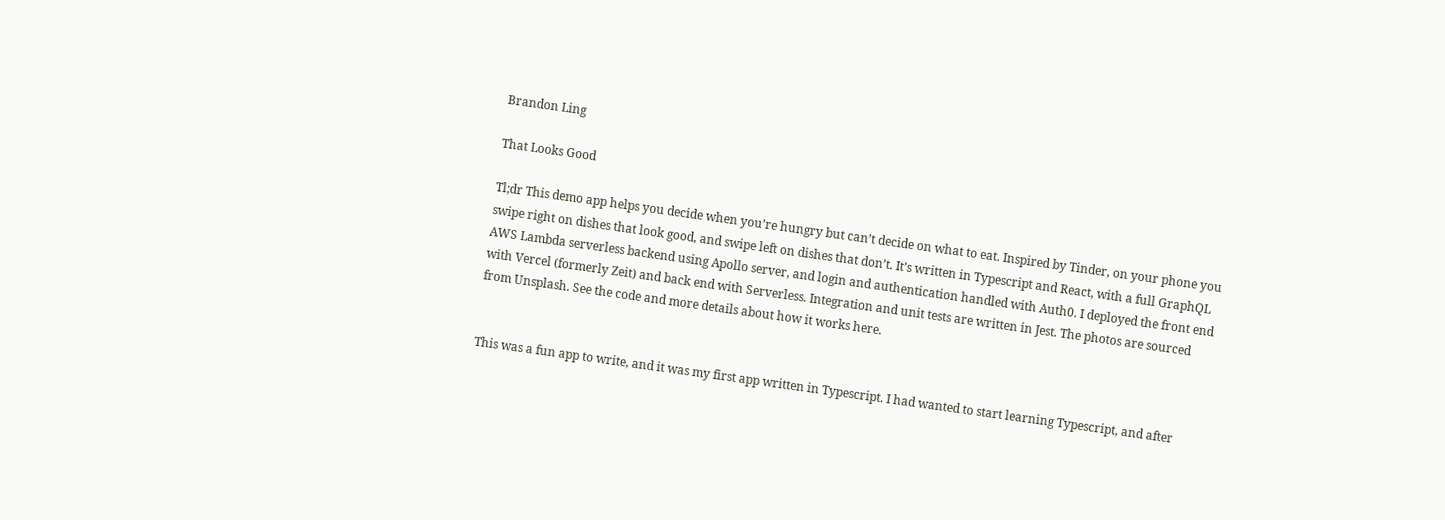Brandon Ling

That Looks Good

Tl;dr This demo app helps you decide when you’re hungry but can’t decide on what to eat. Inspired by Tinder, on your phone you swipe right on dishes that look good, and swipe left on dishes that don’t. It’s written in Typescript and React, with a full GraphQL AWS Lambda serverless backend using Apollo server, and login and authentication handled with Auth0. I deployed the front end with Vercel (formerly Zeit) and back end with Serverless. Integration and unit tests are written in Jest. The photos are sourced from Unsplash. See the code and more details about how it works here.


This was a fun app to write, and it was my first app written in Typescript. I had wanted to start learning Typescript, and after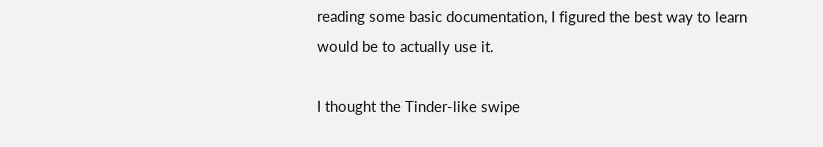reading some basic documentation, I figured the best way to learn would be to actually use it.

I thought the Tinder-like swipe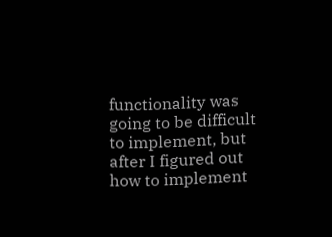functionality was going to be difficult to implement, but after I figured out how to implement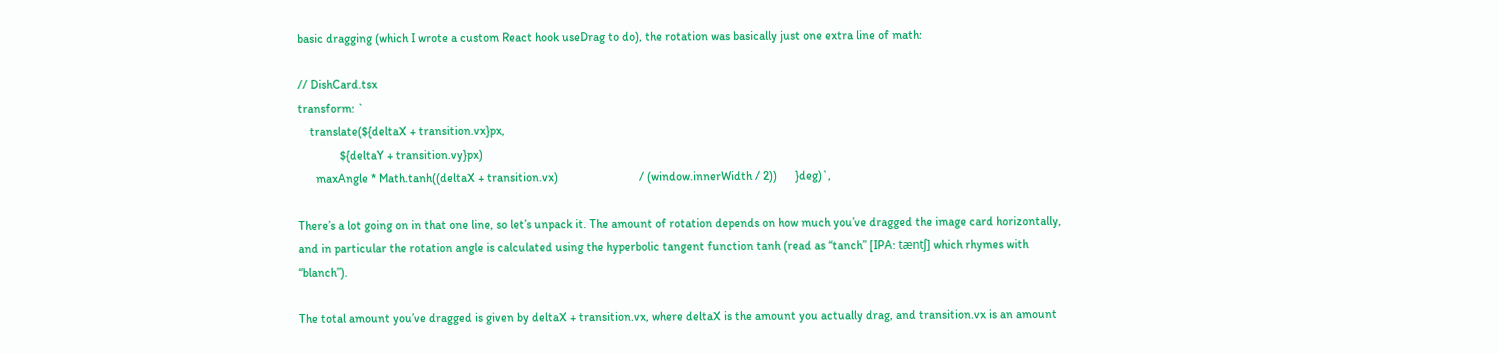basic dragging (which I wrote a custom React hook useDrag to do), the rotation was basically just one extra line of math:

// DishCard.tsx
transform: `
    translate(${deltaX + transition.vx}px,
              ${deltaY + transition.vy}px)
      maxAngle * Math.tanh((deltaX + transition.vx)                           / (window.innerWidth / 2))      }deg)`,

There’s a lot going on in that one line, so let’s unpack it. The amount of rotation depends on how much you’ve dragged the image card horizontally, and in particular the rotation angle is calculated using the hyperbolic tangent function tanh (read as “tanch” [IPA: tæntʃ] which rhymes with “blanch”).

The total amount you’ve dragged is given by deltaX + transition.vx, where deltaX is the amount you actually drag, and transition.vx is an amount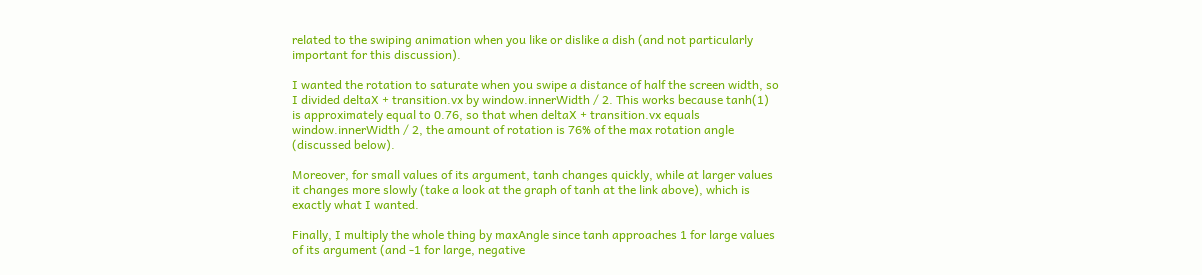related to the swiping animation when you like or dislike a dish (and not particularly important for this discussion).

I wanted the rotation to saturate when you swipe a distance of half the screen width, so I divided deltaX + transition.vx by window.innerWidth / 2. This works because tanh(1) is approximately equal to 0.76, so that when deltaX + transition.vx equals window.innerWidth / 2, the amount of rotation is 76% of the max rotation angle (discussed below).

Moreover, for small values of its argument, tanh changes quickly, while at larger values it changes more slowly (take a look at the graph of tanh at the link above), which is exactly what I wanted.

Finally, I multiply the whole thing by maxAngle since tanh approaches 1 for large values of its argument (and -1 for large, negative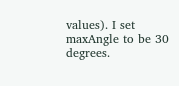values). I set maxAngle to be 30 degrees.